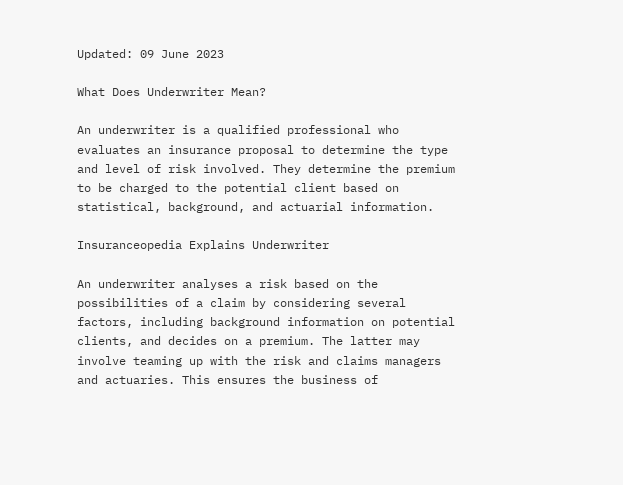Updated: 09 June 2023

What Does Underwriter Mean?

An underwriter is a qualified professional who evaluates an insurance proposal to determine the type and level of risk involved. They determine the premium to be charged to the potential client based on statistical, background, and actuarial information.

Insuranceopedia Explains Underwriter

An underwriter analyses a risk based on the possibilities of a claim by considering several factors, including background information on potential clients, and decides on a premium. The latter may involve teaming up with the risk and claims managers and actuaries. This ensures the business of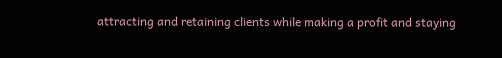attracting and retaining clients while making a profit and staying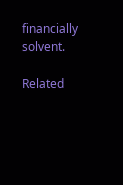financially solvent.

Related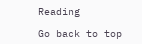Reading

Go back to top